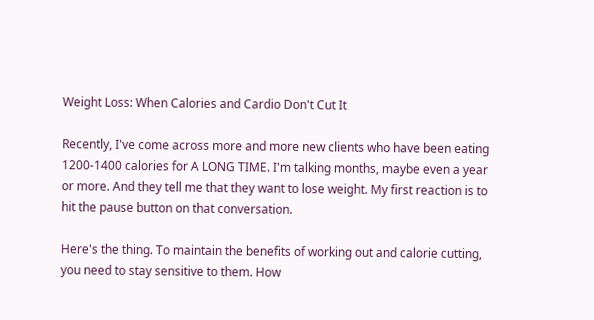Weight Loss: When Calories and Cardio Don't Cut It

Recently, I've come across more and more new clients who have been eating 1200-1400 calories for A LONG TIME. I'm talking months, maybe even a year or more. And they tell me that they want to lose weight. My first reaction is to hit the pause button on that conversation.

Here's the thing. To maintain the benefits of working out and calorie cutting, you need to stay sensitive to them. How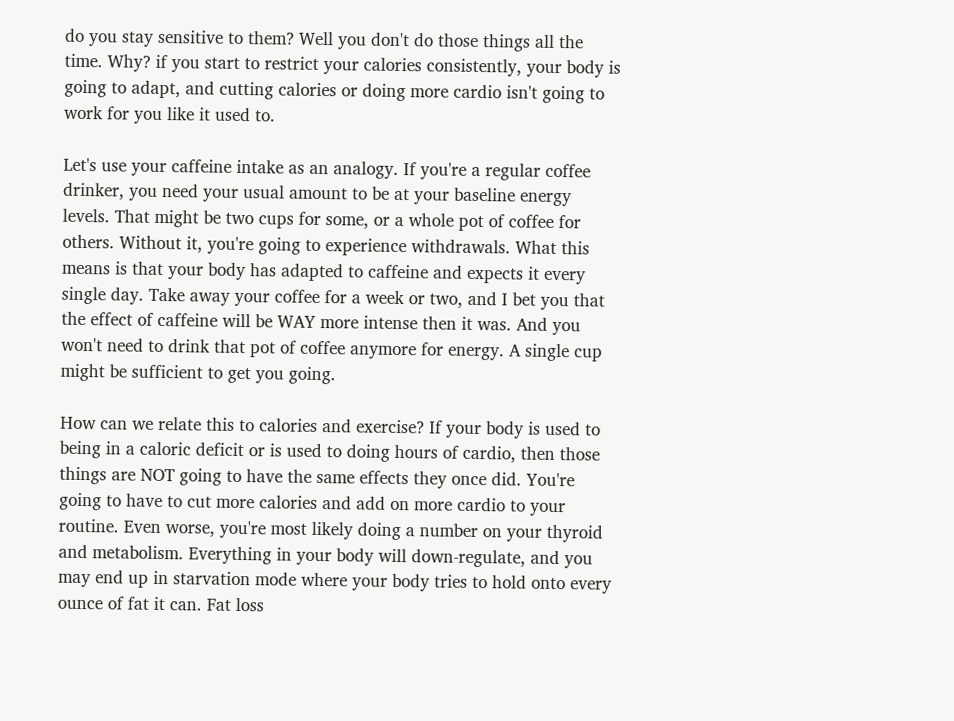do you stay sensitive to them? Well you don't do those things all the time. Why? if you start to restrict your calories consistently, your body is going to adapt, and cutting calories or doing more cardio isn't going to work for you like it used to.

Let's use your caffeine intake as an analogy. If you're a regular coffee drinker, you need your usual amount to be at your baseline energy levels. That might be two cups for some, or a whole pot of coffee for others. Without it, you're going to experience withdrawals. What this means is that your body has adapted to caffeine and expects it every single day. Take away your coffee for a week or two, and I bet you that the effect of caffeine will be WAY more intense then it was. And you won't need to drink that pot of coffee anymore for energy. A single cup might be sufficient to get you going.

How can we relate this to calories and exercise? If your body is used to being in a caloric deficit or is used to doing hours of cardio, then those things are NOT going to have the same effects they once did. You're going to have to cut more calories and add on more cardio to your routine. Even worse, you're most likely doing a number on your thyroid and metabolism. Everything in your body will down-regulate, and you may end up in starvation mode where your body tries to hold onto every ounce of fat it can. Fat loss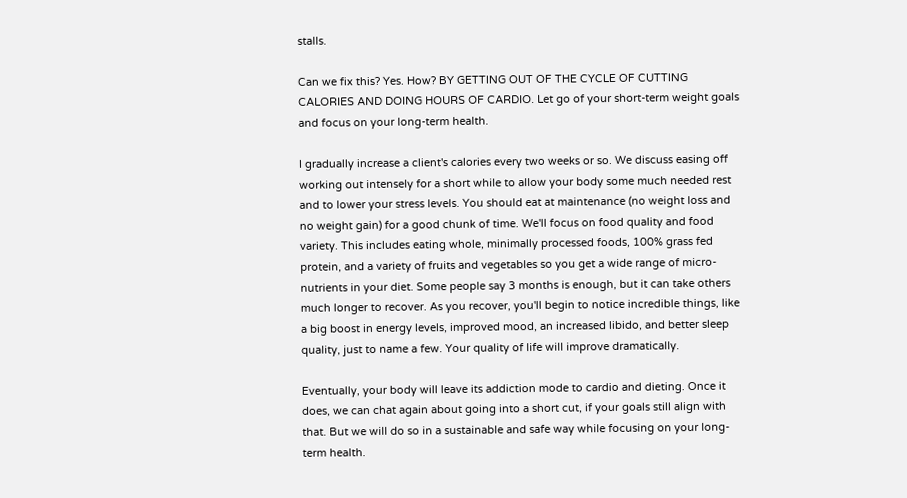stalls.

Can we fix this? Yes. How? BY GETTING OUT OF THE CYCLE OF CUTTING CALORIES AND DOING HOURS OF CARDIO. Let go of your short-term weight goals and focus on your long-term health.

I gradually increase a client's calories every two weeks or so. We discuss easing off working out intensely for a short while to allow your body some much needed rest and to lower your stress levels. You should eat at maintenance (no weight loss and no weight gain) for a good chunk of time. We'll focus on food quality and food variety. This includes eating whole, minimally processed foods, 100% grass fed protein, and a variety of fruits and vegetables so you get a wide range of micro-nutrients in your diet. Some people say 3 months is enough, but it can take others much longer to recover. As you recover, you'll begin to notice incredible things, like a big boost in energy levels, improved mood, an increased libido, and better sleep quality, just to name a few. Your quality of life will improve dramatically.

Eventually, your body will leave its addiction mode to cardio and dieting. Once it does, we can chat again about going into a short cut, if your goals still align with that. But we will do so in a sustainable and safe way while focusing on your long-term health.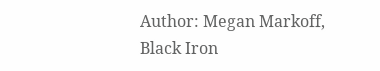Author: Megan Markoff, Black Iron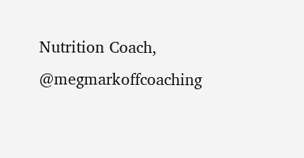Nutrition Coach, @megmarkoffcoaching